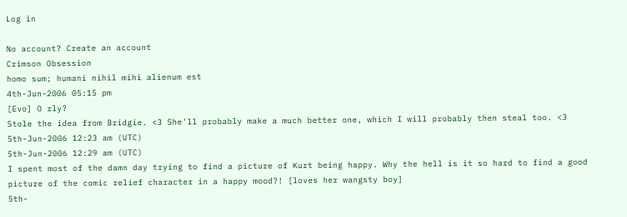Log in

No account? Create an account
Crimson Obsession
homo sum; humani nihil mihi alienum est
4th-Jun-2006 05:15 pm
[Evo] O rly?
Stole the idea from Bridgie. <3 She'll probably make a much better one, which I will probably then steal too. <3
5th-Jun-2006 12:23 am (UTC)
5th-Jun-2006 12:29 am (UTC)
I spent most of the damn day trying to find a picture of Kurt being happy. Why the hell is it so hard to find a good picture of the comic relief character in a happy mood?! [loves her wangsty boy]
5th-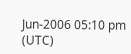Jun-2006 05:10 pm (UTC)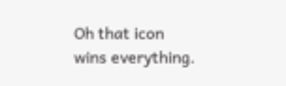Oh that icon wins everything.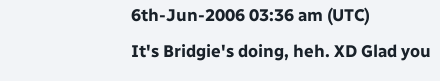6th-Jun-2006 03:36 am (UTC)
It's Bridgie's doing, heh. XD Glad you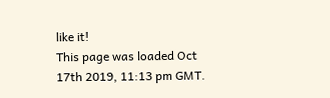like it!
This page was loaded Oct 17th 2019, 11:13 pm GMT.